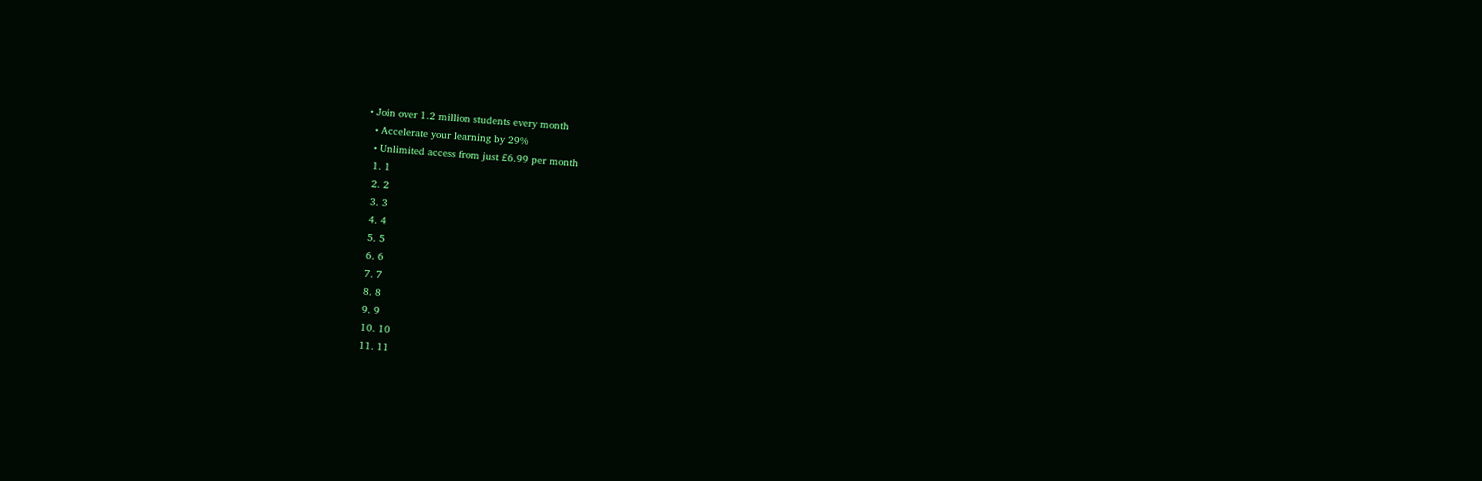• Join over 1.2 million students every month
  • Accelerate your learning by 29%
  • Unlimited access from just £6.99 per month
  1. 1
  2. 2
  3. 3
  4. 4
  5. 5
  6. 6
  7. 7
  8. 8
  9. 9
  10. 10
  11. 11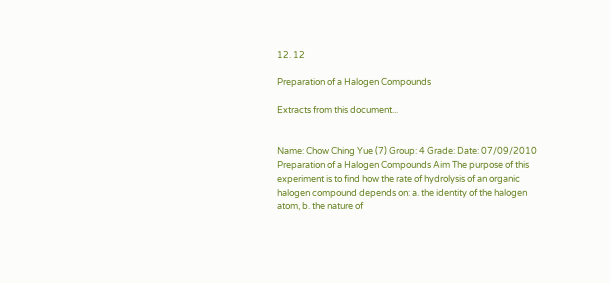12. 12

Preparation of a Halogen Compounds

Extracts from this document...


Name: Chow Ching Yue (7) Group: 4 Grade: Date: 07/09/2010 Preparation of a Halogen Compounds Aim The purpose of this experiment is to find how the rate of hydrolysis of an organic halogen compound depends on: a. the identity of the halogen atom, b. the nature of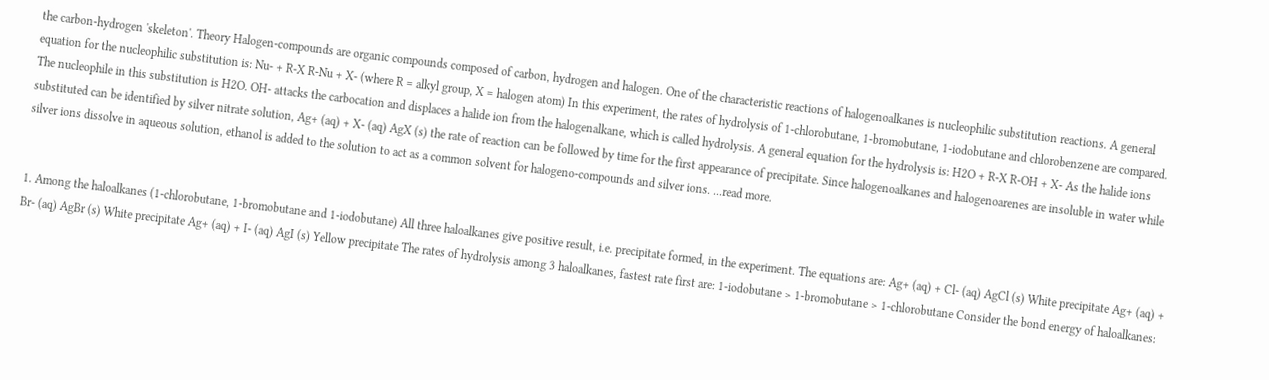the carbon-hydrogen 'skeleton'. Theory Halogen-compounds are organic compounds composed of carbon, hydrogen and halogen. One of the characteristic reactions of halogenoalkanes is nucleophilic substitution reactions. A general equation for the nucleophilic substitution is: Nu- + R-X R-Nu + X- (where R = alkyl group, X = halogen atom) In this experiment, the rates of hydrolysis of 1-chlorobutane, 1-bromobutane, 1-iodobutane and chlorobenzene are compared. The nucleophile in this substitution is H2O. OH- attacks the carbocation and displaces a halide ion from the halogenalkane, which is called hydrolysis. A general equation for the hydrolysis is: H2O + R-X R-OH + X- As the halide ions substituted can be identified by silver nitrate solution, Ag+ (aq) + X- (aq) AgX (s) the rate of reaction can be followed by time for the first appearance of precipitate. Since halogenoalkanes and halogenoarenes are insoluble in water while silver ions dissolve in aqueous solution, ethanol is added to the solution to act as a common solvent for halogeno-compounds and silver ions. ...read more.


1. Among the haloalkanes (1-chlorobutane, 1-bromobutane and 1-iodobutane) All three haloalkanes give positive result, i.e. precipitate formed, in the experiment. The equations are: Ag+ (aq) + Cl- (aq) AgCl (s) White precipitate Ag+ (aq) + Br- (aq) AgBr (s) White precipitate Ag+ (aq) + I- (aq) AgI (s) Yellow precipitate The rates of hydrolysis among 3 haloalkanes, fastest rate first are: 1-iodobutane > 1-bromobutane > 1-chlorobutane Consider the bond energy of haloalkanes: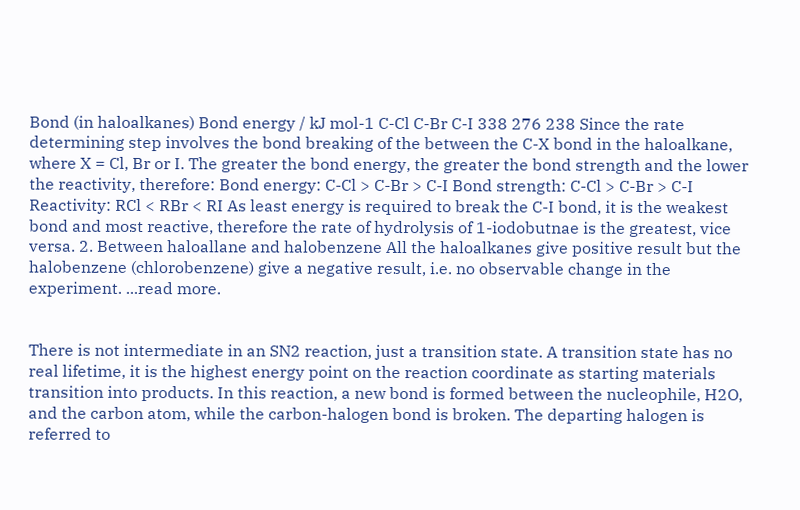Bond (in haloalkanes) Bond energy / kJ mol-1 C-Cl C-Br C-I 338 276 238 Since the rate determining step involves the bond breaking of the between the C-X bond in the haloalkane, where X = Cl, Br or I. The greater the bond energy, the greater the bond strength and the lower the reactivity, therefore: Bond energy: C-Cl > C-Br > C-I Bond strength: C-Cl > C-Br > C-I Reactivity: RCl < RBr < RI As least energy is required to break the C-I bond, it is the weakest bond and most reactive, therefore the rate of hydrolysis of 1-iodobutnae is the greatest, vice versa. 2. Between haloallane and halobenzene All the haloalkanes give positive result but the halobenzene (chlorobenzene) give a negative result, i.e. no observable change in the experiment. ...read more.


There is not intermediate in an SN2 reaction, just a transition state. A transition state has no real lifetime, it is the highest energy point on the reaction coordinate as starting materials transition into products. In this reaction, a new bond is formed between the nucleophile, H2O, and the carbon atom, while the carbon-halogen bond is broken. The departing halogen is referred to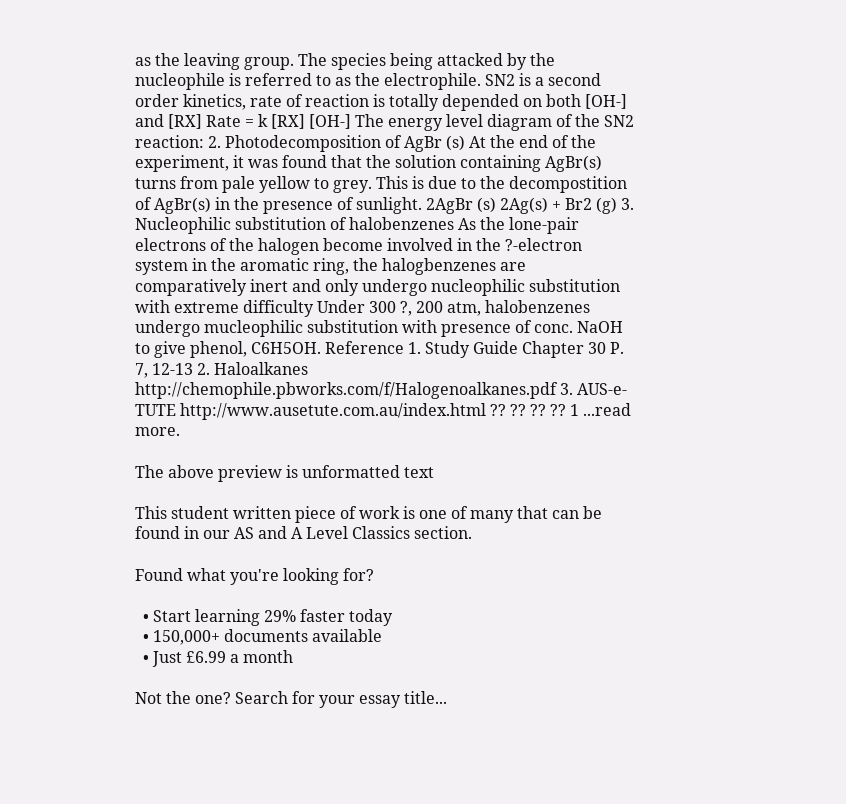as the leaving group. The species being attacked by the nucleophile is referred to as the electrophile. SN2 is a second order kinetics, rate of reaction is totally depended on both [OH-] and [RX] Rate = k [RX] [OH-] The energy level diagram of the SN2 reaction: 2. Photodecomposition of AgBr (s) At the end of the experiment, it was found that the solution containing AgBr(s) turns from pale yellow to grey. This is due to the decompostition of AgBr(s) in the presence of sunlight. 2AgBr (s) 2Ag(s) + Br2 (g) 3. Nucleophilic substitution of halobenzenes As the lone-pair electrons of the halogen become involved in the ?-electron system in the aromatic ring, the halogbenzenes are comparatively inert and only undergo nucleophilic substitution with extreme difficulty Under 300 ?, 200 atm, halobenzenes undergo mucleophilic substitution with presence of conc. NaOH to give phenol, C6H5OH. Reference 1. Study Guide Chapter 30 P. 7, 12-13 2. Haloalkanes http://chemophile.pbworks.com/f/Halogenoalkanes.pdf 3. AUS-e-TUTE http://www.ausetute.com.au/index.html ?? ?? ?? ?? 1 ...read more.

The above preview is unformatted text

This student written piece of work is one of many that can be found in our AS and A Level Classics section.

Found what you're looking for?

  • Start learning 29% faster today
  • 150,000+ documents available
  • Just £6.99 a month

Not the one? Search for your essay title...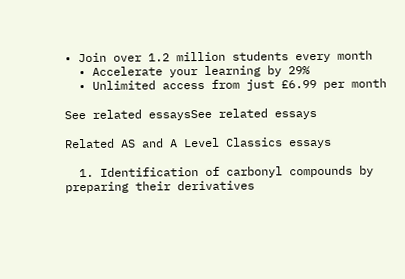• Join over 1.2 million students every month
  • Accelerate your learning by 29%
  • Unlimited access from just £6.99 per month

See related essaysSee related essays

Related AS and A Level Classics essays

  1. Identification of carbonyl compounds by preparing their derivatives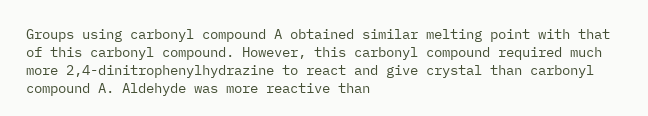Groups using carbonyl compound A obtained similar melting point with that of this carbonyl compound. However, this carbonyl compound required much more 2,4-dinitrophenylhydrazine to react and give crystal than carbonyl compound A. Aldehyde was more reactive than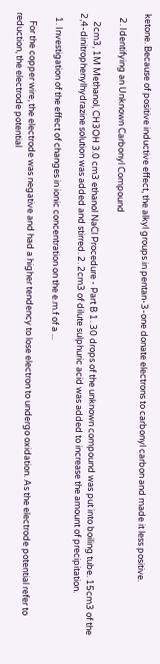ketone. Because of positive inductive effect, the alkyl groups in pentan-3-one donate electrons to carbonyl carbon and made it less positive.

  2. Identifying an Unknown Carbonyl Compound

    2cm3, 1M Methanol, CH3OH 3.0 cm3 ethanol NaCl Procedure - Part B 1. 30 drops of the unknown compound was put into boiling tube. 15cm3 of the 2,4-dinitrophenylhydrazine solution was added and stirred. 2. 2cm3 of dilute sulphuric acid was added to increase the amount of precipitation.

  1. Investigation of the effect of changes in ionic concentration on the e.m.f of a ...

    For the copper wire, the electrode was negative and had a higher tendency to lose electron to undergo oxidation. As the electrode potential refer to reduction, the electrode potential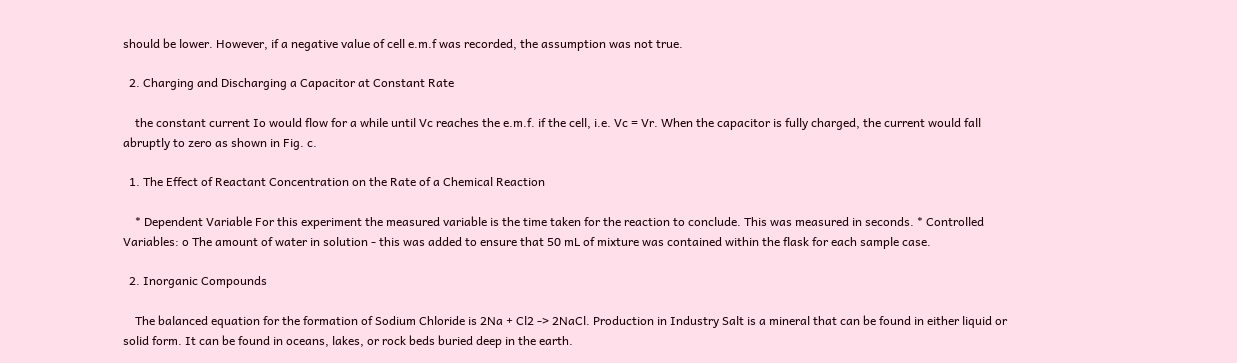should be lower. However, if a negative value of cell e.m.f was recorded, the assumption was not true.

  2. Charging and Discharging a Capacitor at Constant Rate

    the constant current Io would flow for a while until Vc reaches the e.m.f. if the cell, i.e. Vc = Vr. When the capacitor is fully charged, the current would fall abruptly to zero as shown in Fig. c.

  1. The Effect of Reactant Concentration on the Rate of a Chemical Reaction

    * Dependent Variable For this experiment the measured variable is the time taken for the reaction to conclude. This was measured in seconds. * Controlled Variables: o The amount of water in solution - this was added to ensure that 50 mL of mixture was contained within the flask for each sample case.

  2. Inorganic Compounds

    The balanced equation for the formation of Sodium Chloride is 2Na + Cl2 -> 2NaCl. Production in Industry Salt is a mineral that can be found in either liquid or solid form. It can be found in oceans, lakes, or rock beds buried deep in the earth.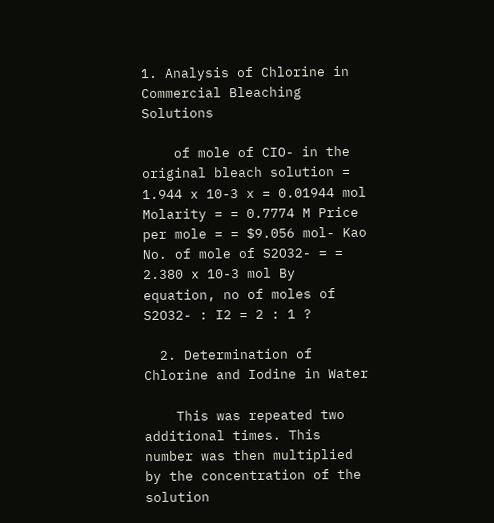1. Analysis of Chlorine in Commercial Bleaching Solutions

    of mole of CIO- in the original bleach solution = 1.944 x 10-3 x = 0.01944 mol Molarity = = 0.7774 M Price per mole = = $9.056 mol- Kao No. of mole of S2O32- = = 2.380 x 10-3 mol By equation, no of moles of S2O32- : I2 = 2 : 1 ?

  2. Determination of Chlorine and Iodine in Water

    This was repeated two additional times. This number was then multiplied by the concentration of the solution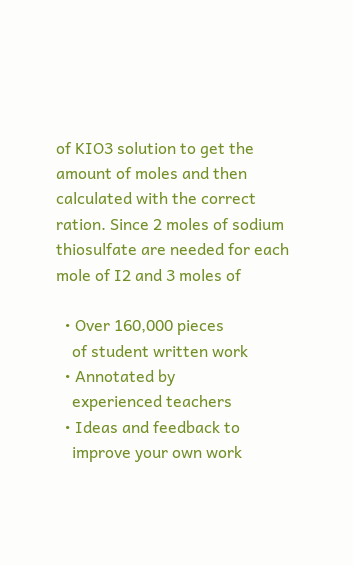of KIO3 solution to get the amount of moles and then calculated with the correct ration. Since 2 moles of sodium thiosulfate are needed for each mole of I2 and 3 moles of

  • Over 160,000 pieces
    of student written work
  • Annotated by
    experienced teachers
  • Ideas and feedback to
    improve your own work